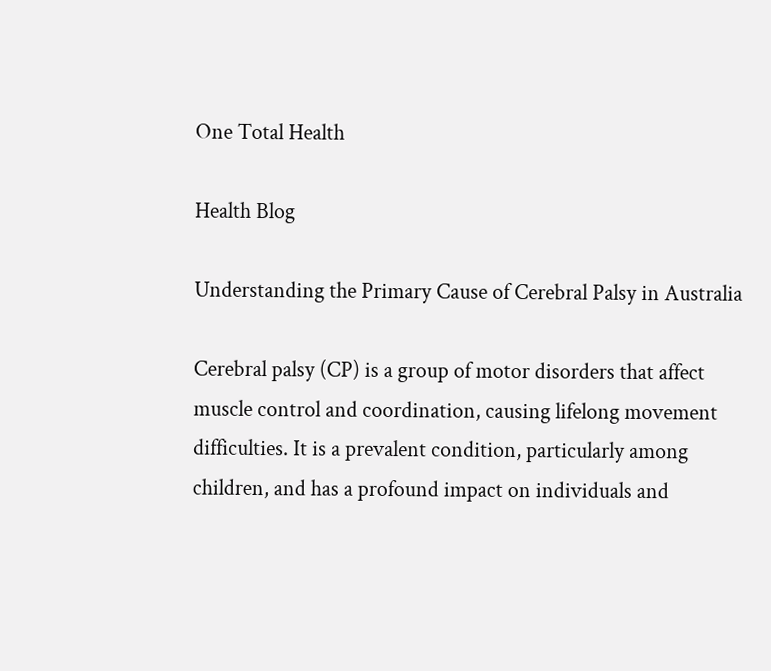One Total Health

Health Blog

Understanding the Primary Cause of Cerebral Palsy in Australia

Cerebral palsy (CP) is a group of motor disorders that affect muscle control and coordination, causing lifelong movement difficulties. It is a prevalent condition, particularly among children, and has a profound impact on individuals and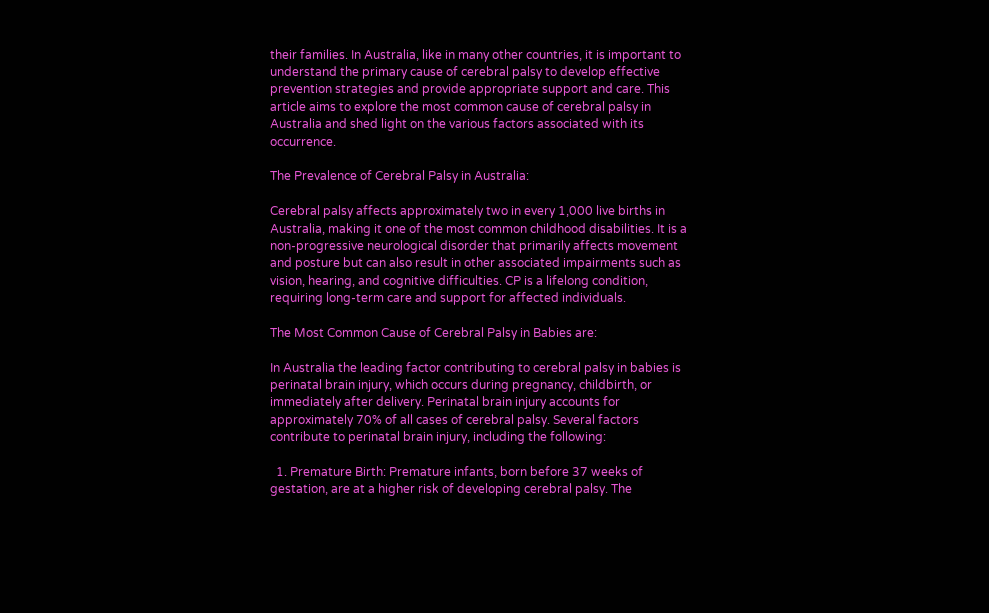their families. In Australia, like in many other countries, it is important to understand the primary cause of cerebral palsy to develop effective prevention strategies and provide appropriate support and care. This article aims to explore the most common cause of cerebral palsy in Australia and shed light on the various factors associated with its occurrence.

The Prevalence of Cerebral Palsy in Australia:

Cerebral palsy affects approximately two in every 1,000 live births in Australia, making it one of the most common childhood disabilities. It is a non-progressive neurological disorder that primarily affects movement and posture but can also result in other associated impairments such as vision, hearing, and cognitive difficulties. CP is a lifelong condition, requiring long-term care and support for affected individuals.

The Most Common Cause of Cerebral Palsy in Babies are:

In Australia the leading factor contributing to cerebral palsy in babies is perinatal brain injury, which occurs during pregnancy, childbirth, or immediately after delivery. Perinatal brain injury accounts for approximately 70% of all cases of cerebral palsy. Several factors contribute to perinatal brain injury, including the following:

  1. Premature Birth: Premature infants, born before 37 weeks of gestation, are at a higher risk of developing cerebral palsy. The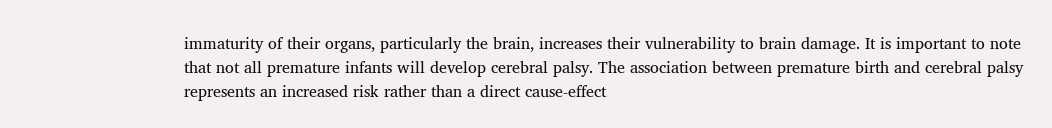immaturity of their organs, particularly the brain, increases their vulnerability to brain damage. It is important to note that not all premature infants will develop cerebral palsy. The association between premature birth and cerebral palsy represents an increased risk rather than a direct cause-effect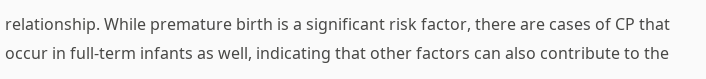relationship. While premature birth is a significant risk factor, there are cases of CP that occur in full-term infants as well, indicating that other factors can also contribute to the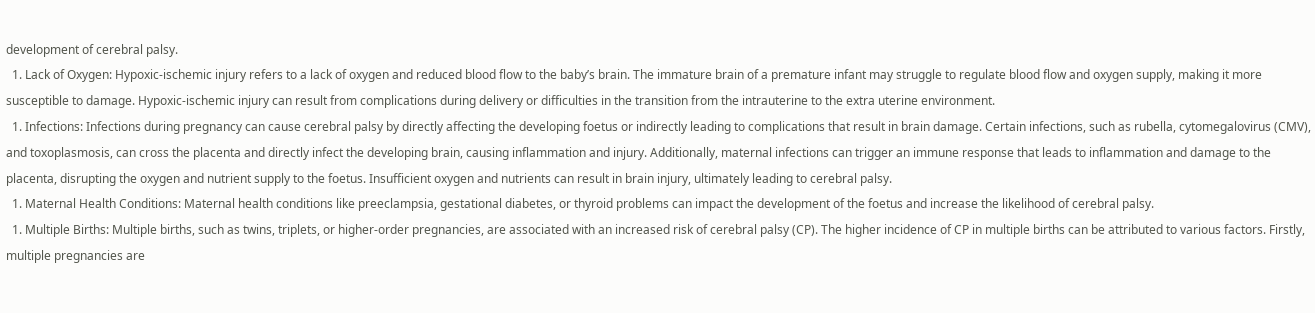development of cerebral palsy.
  1. Lack of Oxygen: Hypoxic-ischemic injury refers to a lack of oxygen and reduced blood flow to the baby’s brain. The immature brain of a premature infant may struggle to regulate blood flow and oxygen supply, making it more susceptible to damage. Hypoxic-ischemic injury can result from complications during delivery or difficulties in the transition from the intrauterine to the extra uterine environment.
  1. Infections: Infections during pregnancy can cause cerebral palsy by directly affecting the developing foetus or indirectly leading to complications that result in brain damage. Certain infections, such as rubella, cytomegalovirus (CMV), and toxoplasmosis, can cross the placenta and directly infect the developing brain, causing inflammation and injury. Additionally, maternal infections can trigger an immune response that leads to inflammation and damage to the placenta, disrupting the oxygen and nutrient supply to the foetus. Insufficient oxygen and nutrients can result in brain injury, ultimately leading to cerebral palsy.
  1. Maternal Health Conditions: Maternal health conditions like preeclampsia, gestational diabetes, or thyroid problems can impact the development of the foetus and increase the likelihood of cerebral palsy.
  1. Multiple Births: Multiple births, such as twins, triplets, or higher-order pregnancies, are associated with an increased risk of cerebral palsy (CP). The higher incidence of CP in multiple births can be attributed to various factors. Firstly, multiple pregnancies are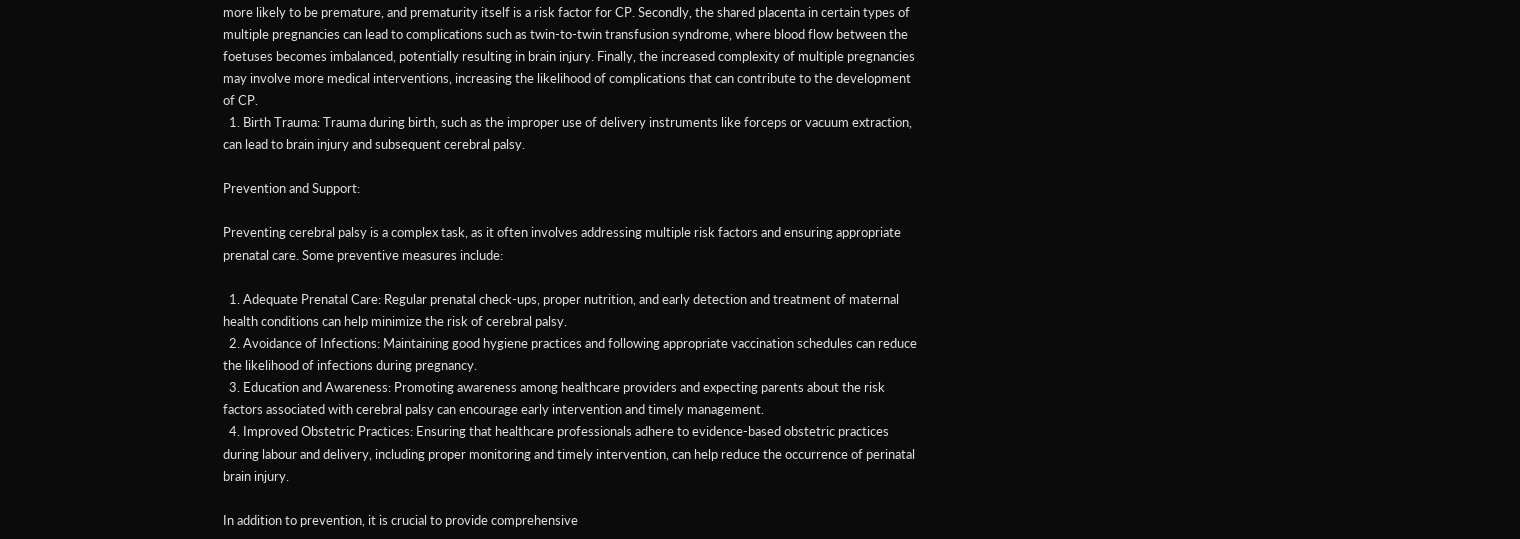more likely to be premature, and prematurity itself is a risk factor for CP. Secondly, the shared placenta in certain types of multiple pregnancies can lead to complications such as twin-to-twin transfusion syndrome, where blood flow between the foetuses becomes imbalanced, potentially resulting in brain injury. Finally, the increased complexity of multiple pregnancies may involve more medical interventions, increasing the likelihood of complications that can contribute to the development of CP.
  1. Birth Trauma: Trauma during birth, such as the improper use of delivery instruments like forceps or vacuum extraction, can lead to brain injury and subsequent cerebral palsy.

Prevention and Support:

Preventing cerebral palsy is a complex task, as it often involves addressing multiple risk factors and ensuring appropriate prenatal care. Some preventive measures include:

  1. Adequate Prenatal Care: Regular prenatal check-ups, proper nutrition, and early detection and treatment of maternal health conditions can help minimize the risk of cerebral palsy.
  2. Avoidance of Infections: Maintaining good hygiene practices and following appropriate vaccination schedules can reduce the likelihood of infections during pregnancy.
  3. Education and Awareness: Promoting awareness among healthcare providers and expecting parents about the risk factors associated with cerebral palsy can encourage early intervention and timely management.
  4. Improved Obstetric Practices: Ensuring that healthcare professionals adhere to evidence-based obstetric practices during labour and delivery, including proper monitoring and timely intervention, can help reduce the occurrence of perinatal brain injury.

In addition to prevention, it is crucial to provide comprehensive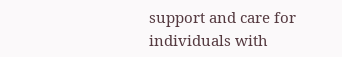support and care for individuals with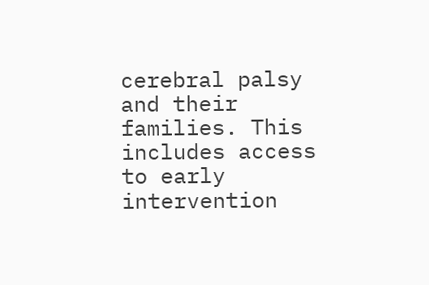cerebral palsy and their families. This includes access to early intervention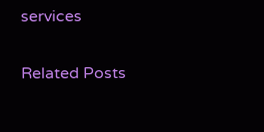services


Related Posts